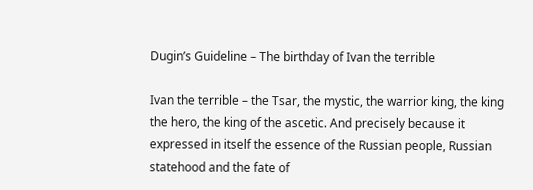Dugin’s Guideline – The birthday of Ivan the terrible

Ivan the terrible – the Tsar, the mystic, the warrior king, the king the hero, the king of the ascetic. And precisely because it expressed in itself the essence of the Russian people, Russian statehood and the fate of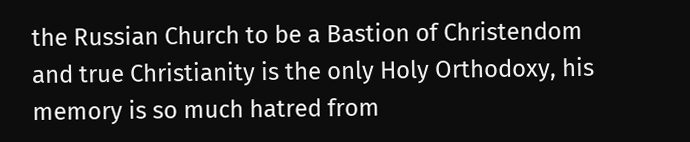the Russian Church to be a Bastion of Christendom and true Christianity is the only Holy Orthodoxy, his memory is so much hatred from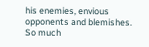his enemies, envious opponents and blemishes. So much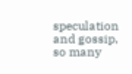speculation and gossip, so many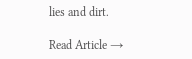lies and dirt.

Read Article →